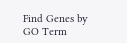Find Genes by GO Term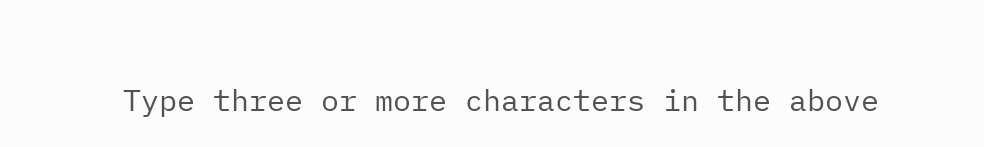Type three or more characters in the above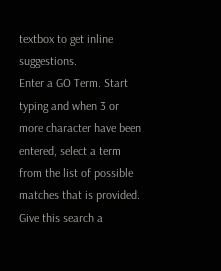textbox to get inline suggestions.
Enter a GO Term. Start typing and when 3 or more character have been entered, select a term from the list of possible matches that is provided.
Give this search a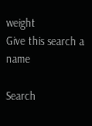weight
Give this search a name

Search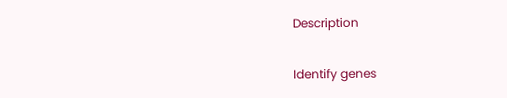Description

Identify genes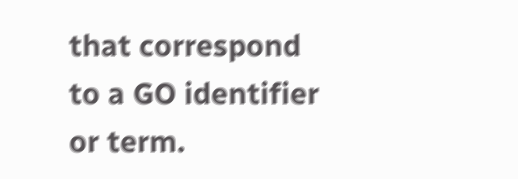that correspond to a GO identifier or term.